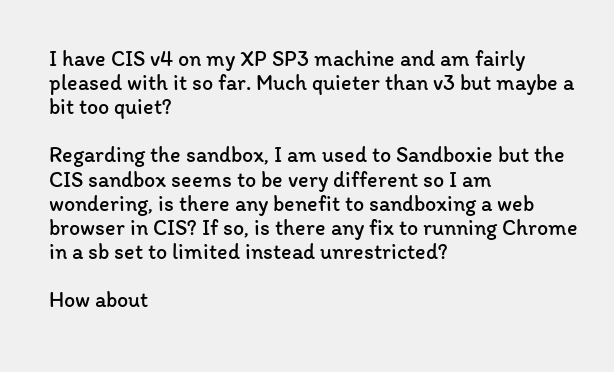I have CIS v4 on my XP SP3 machine and am fairly pleased with it so far. Much quieter than v3 but maybe a bit too quiet?

Regarding the sandbox, I am used to Sandboxie but the CIS sandbox seems to be very different so I am wondering, is there any benefit to sandboxing a web browser in CIS? If so, is there any fix to running Chrome in a sb set to limited instead unrestricted?

How about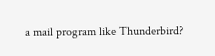a mail program like Thunderbird?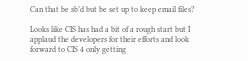Can that be sb’d but be set up to keep email files?

Looks like CIS has had a bit of a rough start but I applaud the developers for their efforts and look forward to CIS 4 only getting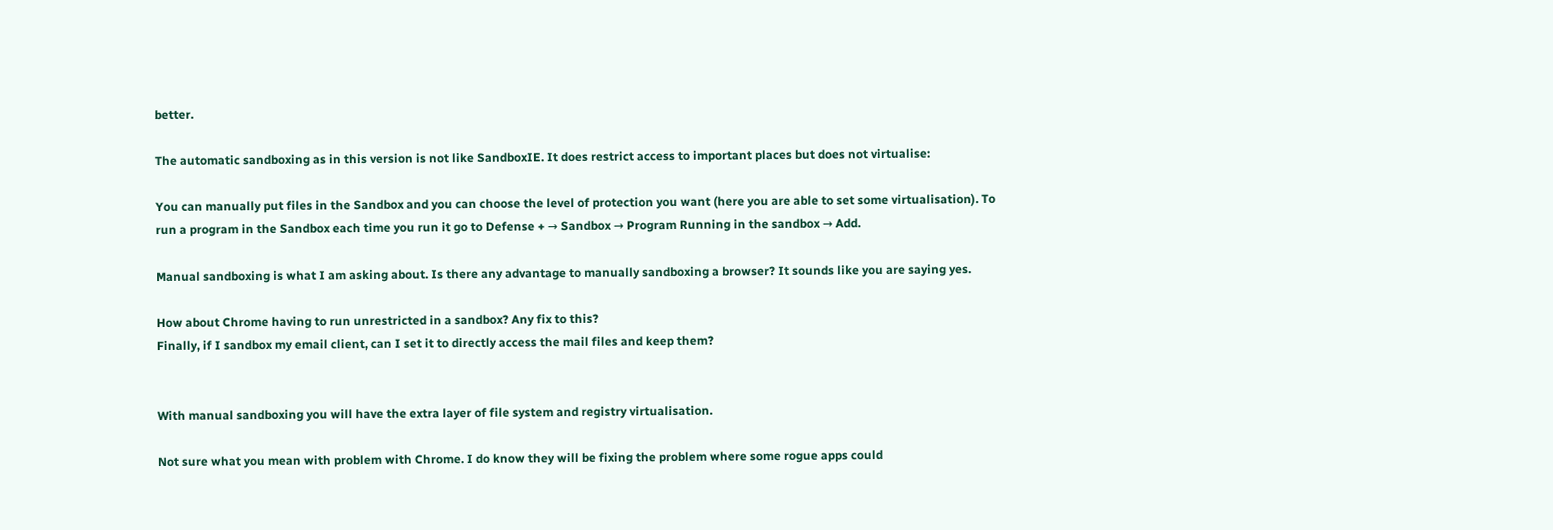better.

The automatic sandboxing as in this version is not like SandboxIE. It does restrict access to important places but does not virtualise:

You can manually put files in the Sandbox and you can choose the level of protection you want (here you are able to set some virtualisation). To run a program in the Sandbox each time you run it go to Defense + → Sandbox → Program Running in the sandbox → Add.

Manual sandboxing is what I am asking about. Is there any advantage to manually sandboxing a browser? It sounds like you are saying yes.

How about Chrome having to run unrestricted in a sandbox? Any fix to this?
Finally, if I sandbox my email client, can I set it to directly access the mail files and keep them?


With manual sandboxing you will have the extra layer of file system and registry virtualisation.

Not sure what you mean with problem with Chrome. I do know they will be fixing the problem where some rogue apps could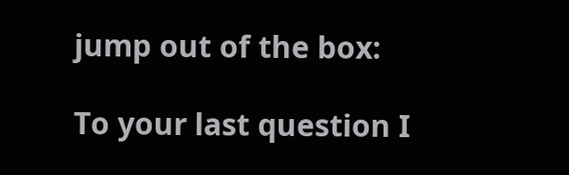jump out of the box:

To your last question I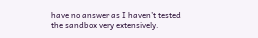have no answer as I haven’t tested the sandbox very extensively.